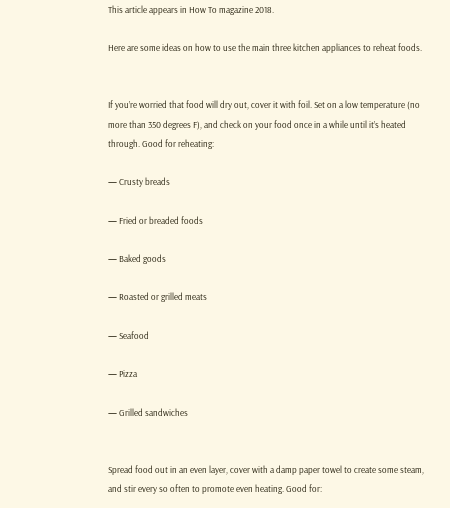This article appears in How To magazine 2018.

Here are some ideas on how to use the main three kitchen appliances to reheat foods.


If you’re worried that food will dry out, cover it with foil. Set on a low temperature (no more than 350 degrees F), and check on your food once in a while until it’s heated through. Good for reheating:

— Crusty breads

— Fried or breaded foods

— Baked goods

— Roasted or grilled meats

— Seafood

— Pizza

— Grilled sandwiches


Spread food out in an even layer, cover with a damp paper towel to create some steam, and stir every so often to promote even heating. Good for: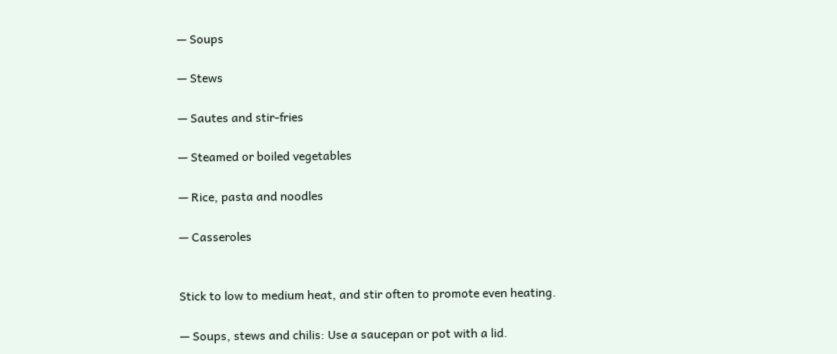— Soups

— Stews

— Sautes and stir-fries

— Steamed or boiled vegetables

— Rice, pasta and noodles

— Casseroles


Stick to low to medium heat, and stir often to promote even heating.

— Soups, stews and chilis: Use a saucepan or pot with a lid.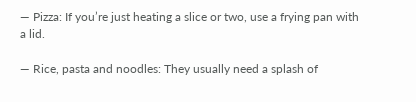— Pizza: If you’re just heating a slice or two, use a frying pan with a lid.

— Rice, pasta and noodles: They usually need a splash of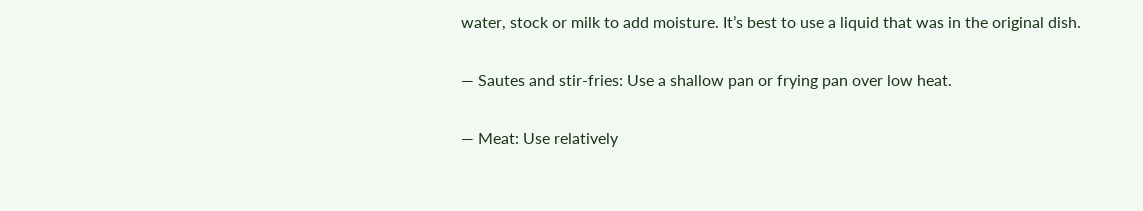water, stock or milk to add moisture. It’s best to use a liquid that was in the original dish.

— Sautes and stir-fries: Use a shallow pan or frying pan over low heat.

— Meat: Use relatively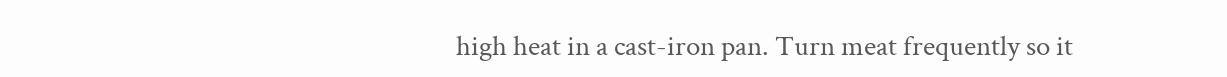high heat in a cast-iron pan. Turn meat frequently so it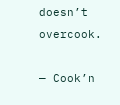doesn’t overcook.

— Cook’n